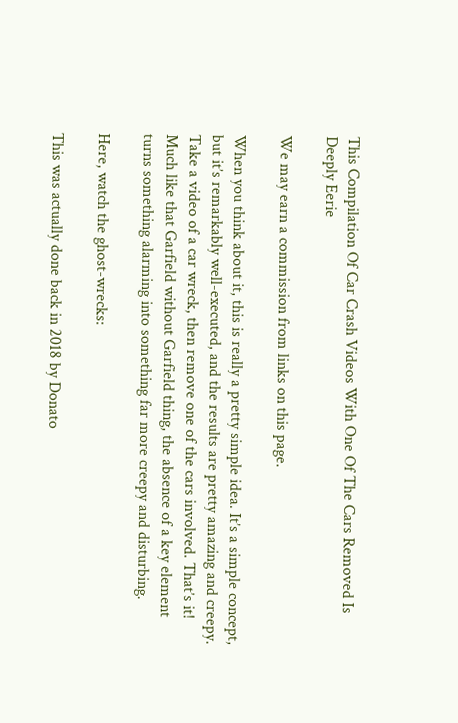This Compilation Of Car Crash Videos With One Of The Cars Removed Is Deeply Eerie

We may earn a commission from links on this page.

When you think about it, this is really a pretty simple idea. It’s a simple concept, but it’s remarkably well-executed, and the results are pretty amazing and creepy. Take a video of a car wreck, then remove one of the cars involved. That’s it! Much like that Garfield without Garfield thing, the absence of a key element turns something alarming into something far more creepy and disturbing.

Here, watch the ghost-wrecks:

This was actually done back in 2018 by Donato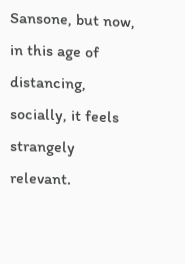Sansone, but now, in this age of distancing, socially, it feels strangely relevant.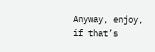Anyway, enjoy, if that’s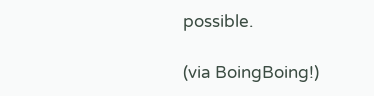possible.

(via BoingBoing!)